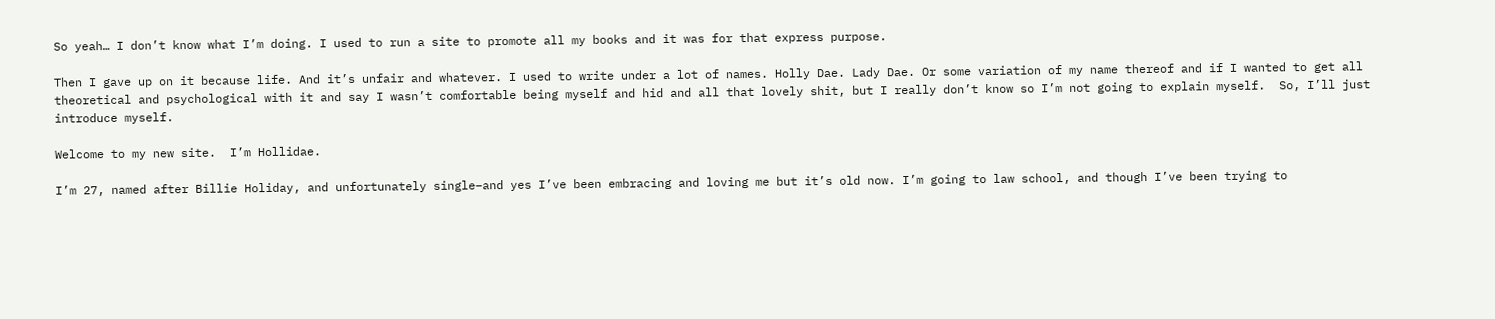So yeah… I don’t know what I’m doing. I used to run a site to promote all my books and it was for that express purpose.

Then I gave up on it because life. And it’s unfair and whatever. I used to write under a lot of names. Holly Dae. Lady Dae. Or some variation of my name thereof and if I wanted to get all theoretical and psychological with it and say I wasn’t comfortable being myself and hid and all that lovely shit, but I really don’t know so I’m not going to explain myself.  So, I’ll just introduce myself.

Welcome to my new site.  I’m Hollidae.

I’m 27, named after Billie Holiday, and unfortunately single–and yes I’ve been embracing and loving me but it’s old now. I’m going to law school, and though I’ve been trying to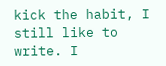kick the habit, I still like to write. I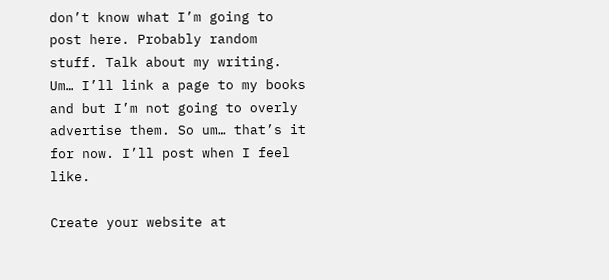don’t know what I’m going to post here. Probably random stuff. Talk about my writing. Um… I’ll link a page to my books and but I’m not going to overly advertise them. So um… that’s it for now. I’ll post when I feel like.

Create your website at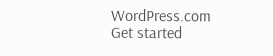WordPress.com
Get started